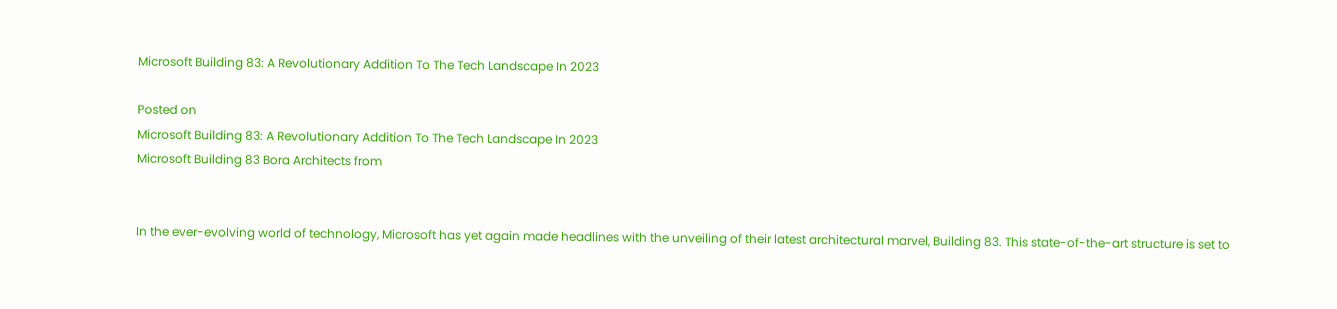Microsoft Building 83: A Revolutionary Addition To The Tech Landscape In 2023

Posted on
Microsoft Building 83: A Revolutionary Addition To The Tech Landscape In 2023
Microsoft Building 83 Bora Architects from


In the ever-evolving world of technology, Microsoft has yet again made headlines with the unveiling of their latest architectural marvel, Building 83. This state-of-the-art structure is set to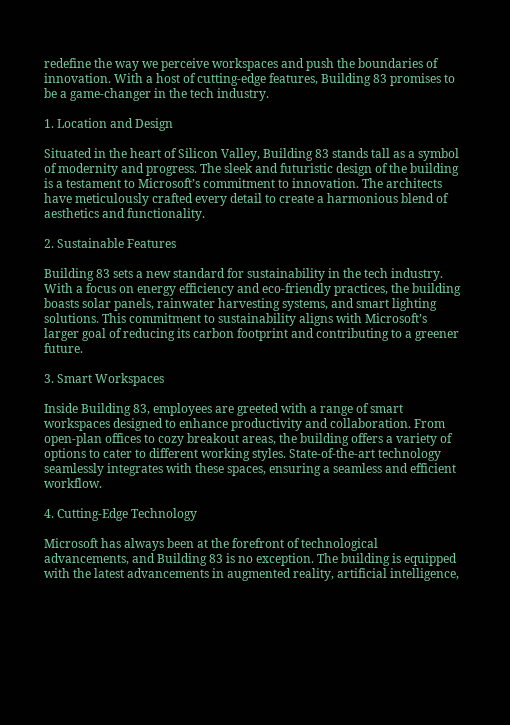redefine the way we perceive workspaces and push the boundaries of innovation. With a host of cutting-edge features, Building 83 promises to be a game-changer in the tech industry.

1. Location and Design

Situated in the heart of Silicon Valley, Building 83 stands tall as a symbol of modernity and progress. The sleek and futuristic design of the building is a testament to Microsoft’s commitment to innovation. The architects have meticulously crafted every detail to create a harmonious blend of aesthetics and functionality.

2. Sustainable Features

Building 83 sets a new standard for sustainability in the tech industry. With a focus on energy efficiency and eco-friendly practices, the building boasts solar panels, rainwater harvesting systems, and smart lighting solutions. This commitment to sustainability aligns with Microsoft’s larger goal of reducing its carbon footprint and contributing to a greener future.

3. Smart Workspaces

Inside Building 83, employees are greeted with a range of smart workspaces designed to enhance productivity and collaboration. From open-plan offices to cozy breakout areas, the building offers a variety of options to cater to different working styles. State-of-the-art technology seamlessly integrates with these spaces, ensuring a seamless and efficient workflow.

4. Cutting-Edge Technology

Microsoft has always been at the forefront of technological advancements, and Building 83 is no exception. The building is equipped with the latest advancements in augmented reality, artificial intelligence,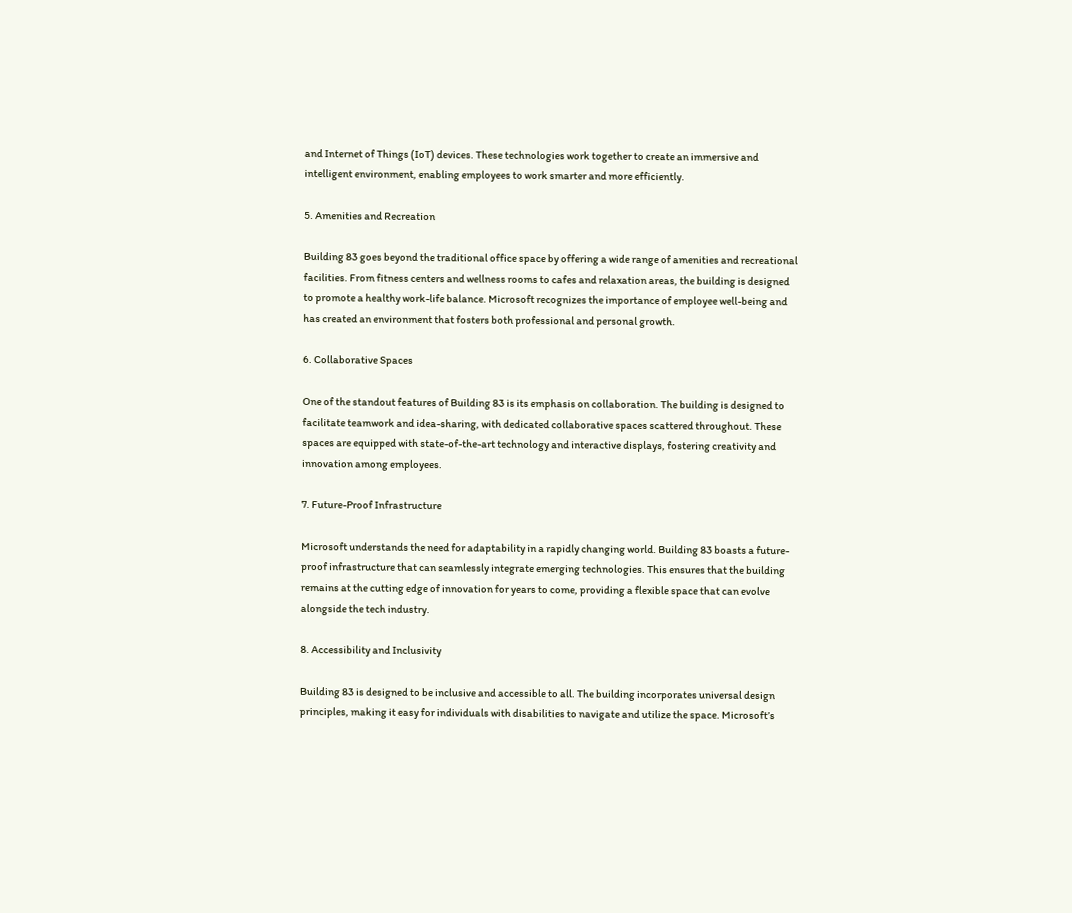and Internet of Things (IoT) devices. These technologies work together to create an immersive and intelligent environment, enabling employees to work smarter and more efficiently.

5. Amenities and Recreation

Building 83 goes beyond the traditional office space by offering a wide range of amenities and recreational facilities. From fitness centers and wellness rooms to cafes and relaxation areas, the building is designed to promote a healthy work-life balance. Microsoft recognizes the importance of employee well-being and has created an environment that fosters both professional and personal growth.

6. Collaborative Spaces

One of the standout features of Building 83 is its emphasis on collaboration. The building is designed to facilitate teamwork and idea-sharing, with dedicated collaborative spaces scattered throughout. These spaces are equipped with state-of-the-art technology and interactive displays, fostering creativity and innovation among employees.

7. Future-Proof Infrastructure

Microsoft understands the need for adaptability in a rapidly changing world. Building 83 boasts a future-proof infrastructure that can seamlessly integrate emerging technologies. This ensures that the building remains at the cutting edge of innovation for years to come, providing a flexible space that can evolve alongside the tech industry.

8. Accessibility and Inclusivity

Building 83 is designed to be inclusive and accessible to all. The building incorporates universal design principles, making it easy for individuals with disabilities to navigate and utilize the space. Microsoft’s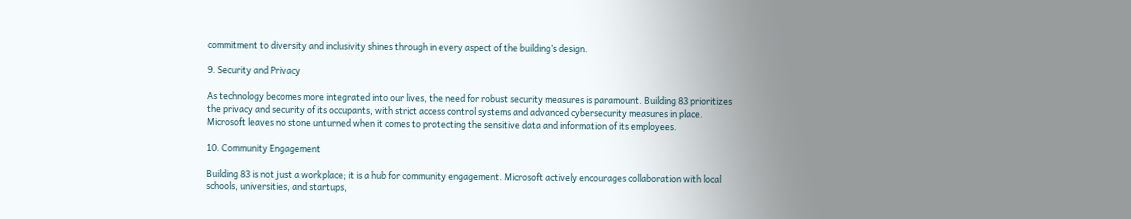commitment to diversity and inclusivity shines through in every aspect of the building’s design.

9. Security and Privacy

As technology becomes more integrated into our lives, the need for robust security measures is paramount. Building 83 prioritizes the privacy and security of its occupants, with strict access control systems and advanced cybersecurity measures in place. Microsoft leaves no stone unturned when it comes to protecting the sensitive data and information of its employees.

10. Community Engagement

Building 83 is not just a workplace; it is a hub for community engagement. Microsoft actively encourages collaboration with local schools, universities, and startups,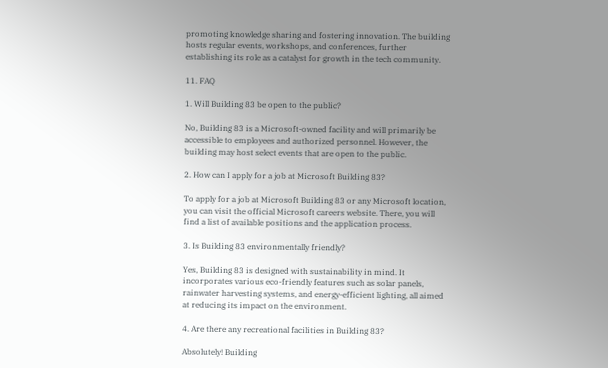promoting knowledge sharing and fostering innovation. The building hosts regular events, workshops, and conferences, further establishing its role as a catalyst for growth in the tech community.

11. FAQ

1. Will Building 83 be open to the public?

No, Building 83 is a Microsoft-owned facility and will primarily be accessible to employees and authorized personnel. However, the building may host select events that are open to the public.

2. How can I apply for a job at Microsoft Building 83?

To apply for a job at Microsoft Building 83 or any Microsoft location, you can visit the official Microsoft careers website. There, you will find a list of available positions and the application process.

3. Is Building 83 environmentally friendly?

Yes, Building 83 is designed with sustainability in mind. It incorporates various eco-friendly features such as solar panels, rainwater harvesting systems, and energy-efficient lighting, all aimed at reducing its impact on the environment.

4. Are there any recreational facilities in Building 83?

Absolutely! Building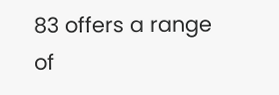83 offers a range of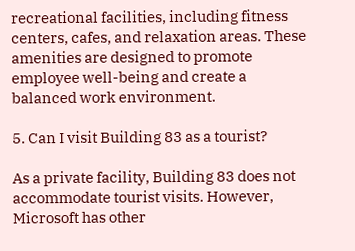recreational facilities, including fitness centers, cafes, and relaxation areas. These amenities are designed to promote employee well-being and create a balanced work environment.

5. Can I visit Building 83 as a tourist?

As a private facility, Building 83 does not accommodate tourist visits. However, Microsoft has other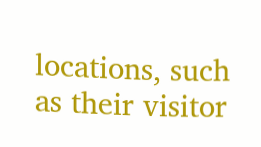locations, such as their visitor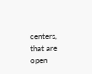centers, that are open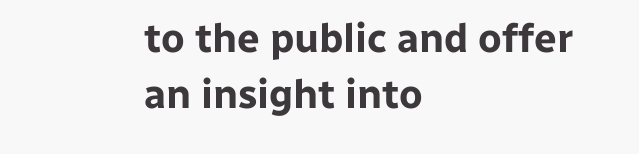to the public and offer an insight into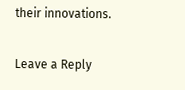their innovations.

Leave a Reply